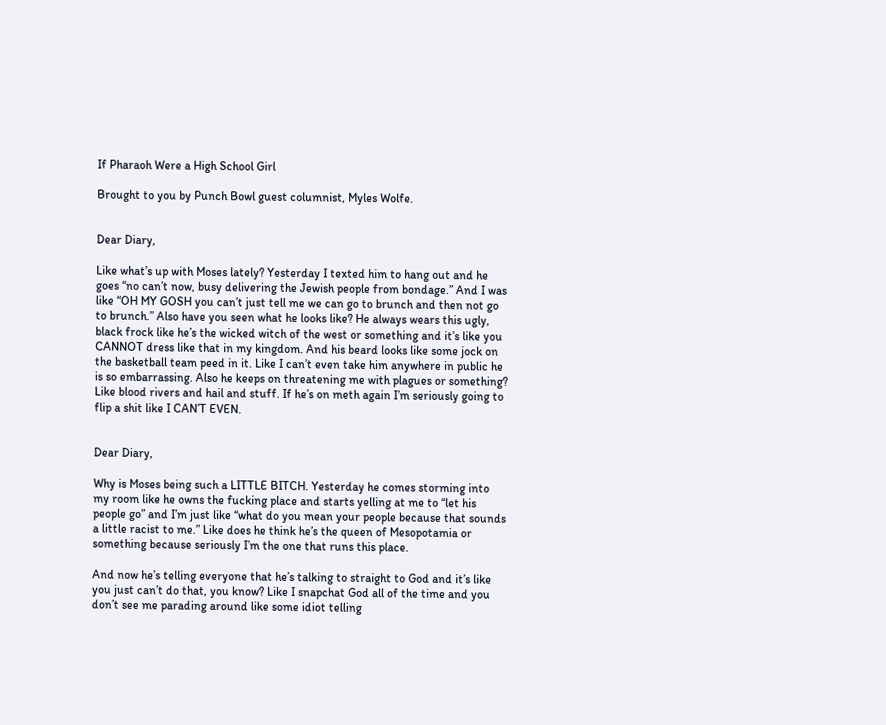If Pharaoh Were a High School Girl

Brought to you by Punch Bowl guest columnist, Myles Wolfe.


Dear Diary,

Like what’s up with Moses lately? Yesterday I texted him to hang out and he goes “no can’t now, busy delivering the Jewish people from bondage.” And I was like “OH MY GOSH you can’t just tell me we can go to brunch and then not go to brunch.” Also have you seen what he looks like? He always wears this ugly, black frock like he’s the wicked witch of the west or something and it’s like you CANNOT dress like that in my kingdom. And his beard looks like some jock on the basketball team peed in it. Like I can’t even take him anywhere in public he is so embarrassing. Also he keeps on threatening me with plagues or something? Like blood rivers and hail and stuff. If he’s on meth again I’m seriously going to flip a shit like I CAN’T EVEN.


Dear Diary,

Why is Moses being such a LITTLE BITCH. Yesterday he comes storming into my room like he owns the fucking place and starts yelling at me to “let his people go” and I’m just like “what do you mean your people because that sounds a little racist to me.” Like does he think he’s the queen of Mesopotamia or something because seriously I’m the one that runs this place.

And now he’s telling everyone that he’s talking to straight to God and it’s like you just can’t do that, you know? Like I snapchat God all of the time and you don’t see me parading around like some idiot telling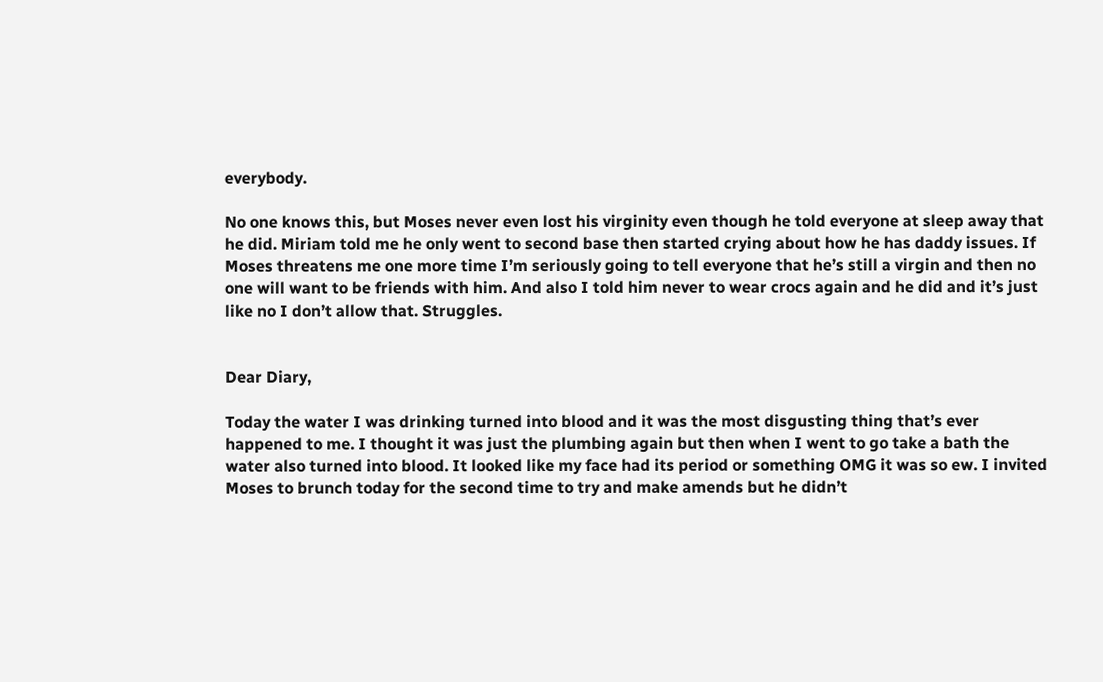everybody.

No one knows this, but Moses never even lost his virginity even though he told everyone at sleep away that he did. Miriam told me he only went to second base then started crying about how he has daddy issues. If Moses threatens me one more time I’m seriously going to tell everyone that he’s still a virgin and then no one will want to be friends with him. And also I told him never to wear crocs again and he did and it’s just like no I don’t allow that. Struggles.


Dear Diary,

Today the water I was drinking turned into blood and it was the most disgusting thing that’s ever happened to me. I thought it was just the plumbing again but then when I went to go take a bath the water also turned into blood. It looked like my face had its period or something OMG it was so ew. I invited Moses to brunch today for the second time to try and make amends but he didn’t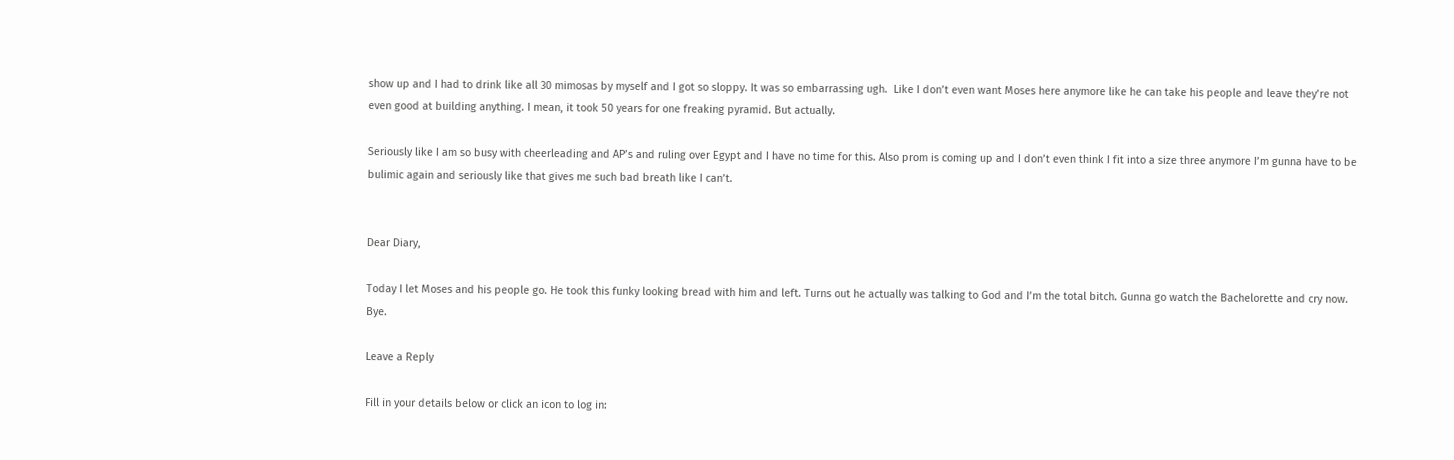show up and I had to drink like all 30 mimosas by myself and I got so sloppy. It was so embarrassing ugh.  Like I don’t even want Moses here anymore like he can take his people and leave they’re not even good at building anything. I mean, it took 50 years for one freaking pyramid. But actually.

Seriously like I am so busy with cheerleading and AP’s and ruling over Egypt and I have no time for this. Also prom is coming up and I don’t even think I fit into a size three anymore I’m gunna have to be bulimic again and seriously like that gives me such bad breath like I can’t.


Dear Diary,

Today I let Moses and his people go. He took this funky looking bread with him and left. Turns out he actually was talking to God and I’m the total bitch. Gunna go watch the Bachelorette and cry now. Bye.

Leave a Reply

Fill in your details below or click an icon to log in: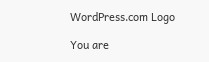WordPress.com Logo

You are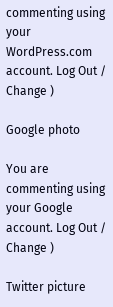commenting using your WordPress.com account. Log Out /  Change )

Google photo

You are commenting using your Google account. Log Out /  Change )

Twitter picture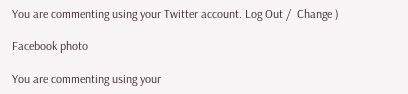You are commenting using your Twitter account. Log Out /  Change )

Facebook photo

You are commenting using your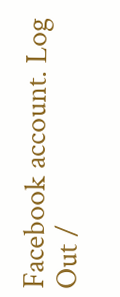Facebook account. Log Out /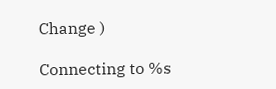Change )

Connecting to %s